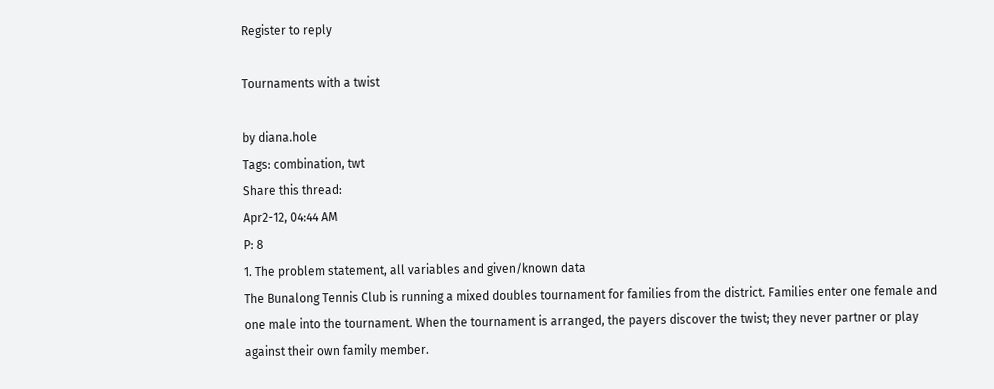Register to reply

Tournaments with a twist

by diana.hole
Tags: combination, twt
Share this thread:
Apr2-12, 04:44 AM
P: 8
1. The problem statement, all variables and given/known data
The Bunalong Tennis Club is running a mixed doubles tournament for families from the district. Families enter one female and one male into the tournament. When the tournament is arranged, the payers discover the twist; they never partner or play against their own family member.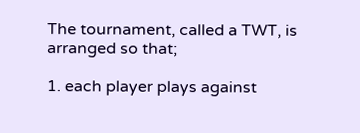The tournament, called a TWT, is arranged so that;

1. each player plays against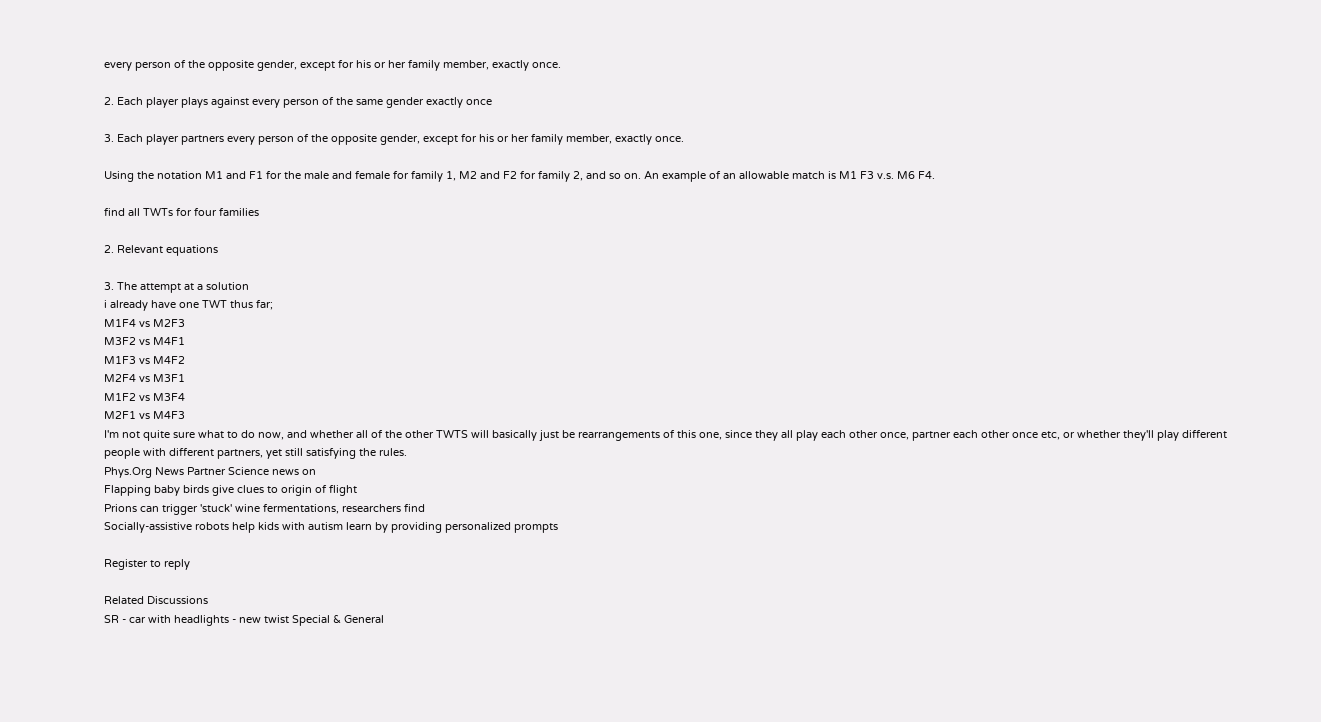every person of the opposite gender, except for his or her family member, exactly once.

2. Each player plays against every person of the same gender exactly once

3. Each player partners every person of the opposite gender, except for his or her family member, exactly once.

Using the notation M1 and F1 for the male and female for family 1, M2 and F2 for family 2, and so on. An example of an allowable match is M1 F3 v.s. M6 F4.

find all TWTs for four families

2. Relevant equations

3. The attempt at a solution
i already have one TWT thus far;
M1F4 vs M2F3
M3F2 vs M4F1
M1F3 vs M4F2
M2F4 vs M3F1
M1F2 vs M3F4
M2F1 vs M4F3
I'm not quite sure what to do now, and whether all of the other TWTS will basically just be rearrangements of this one, since they all play each other once, partner each other once etc, or whether they'll play different people with different partners, yet still satisfying the rules.
Phys.Org News Partner Science news on
Flapping baby birds give clues to origin of flight
Prions can trigger 'stuck' wine fermentations, researchers find
Socially-assistive robots help kids with autism learn by providing personalized prompts

Register to reply

Related Discussions
SR - car with headlights - new twist Special & General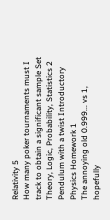Relativity 5
How many poker tournaments must I track to obtain a significant sample Set Theory, Logic, Probability, Statistics 2
Pendulum with a twist Introductory Physics Homework 1
The annoying old 0.999... vs 1, hopefully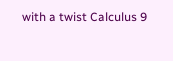with a twist Calculus 9